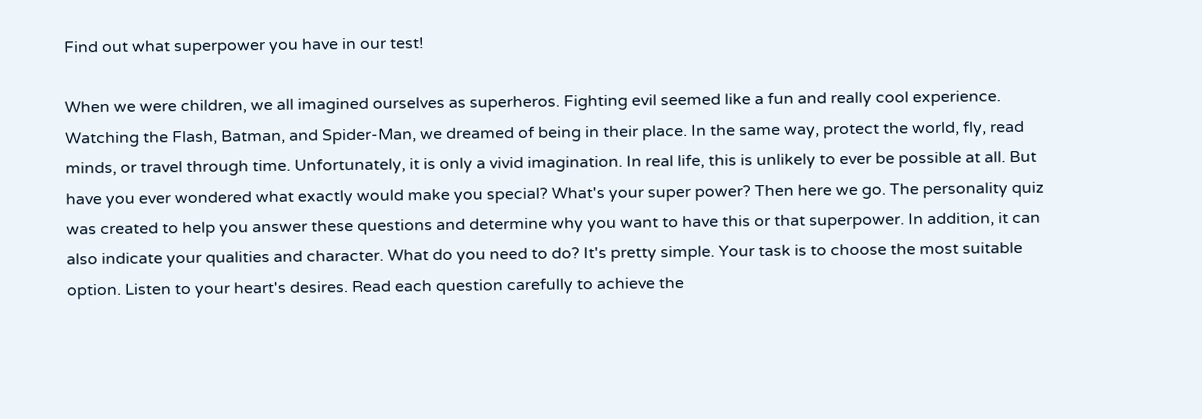Find out what superpower you have in our test!

When we were children, we all imagined ourselves as superheros. Fighting evil seemed like a fun and really cool experience. Watching the Flash, Batman, and Spider-Man, we dreamed of being in their place. In the same way, protect the world, fly, read minds, or travel through time. Unfortunately, it is only a vivid imagination. In real life, this is unlikely to ever be possible at all. But have you ever wondered what exactly would make you special? What's your super power? Then here we go. The personality quiz was created to help you answer these questions and determine why you want to have this or that superpower. In addition, it can also indicate your qualities and character. What do you need to do? It's pretty simple. Your task is to choose the most suitable option. Listen to your heart's desires. Read each question carefully to achieve the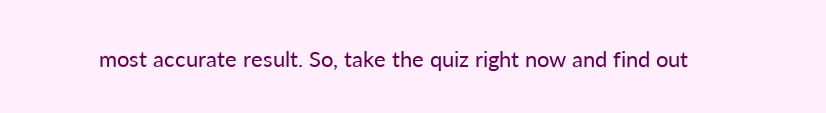most accurate result. So, take the quiz right now and find out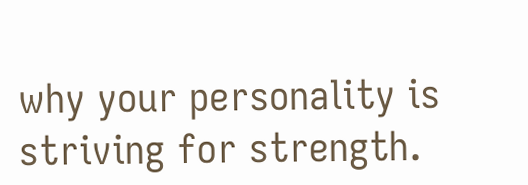why your personality is striving for strength.